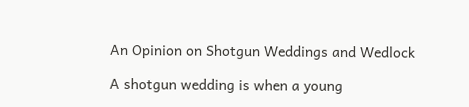An Opinion on Shotgun Weddings and Wedlock

A shotgun wedding is when a young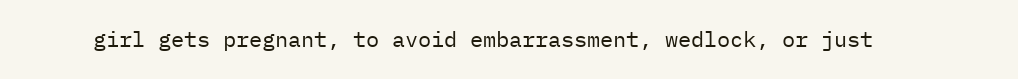girl gets pregnant, to avoid embarrassment, wedlock, or just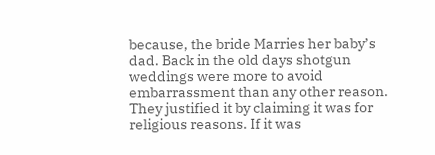because, the bride Marries her baby’s dad. Back in the old days shotgun weddings were more to avoid embarrassment than any other reason. They justified it by claiming it was for religious reasons. If it was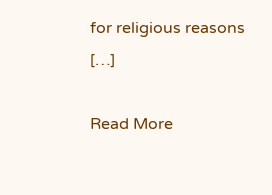for religious reasons […]

Read More